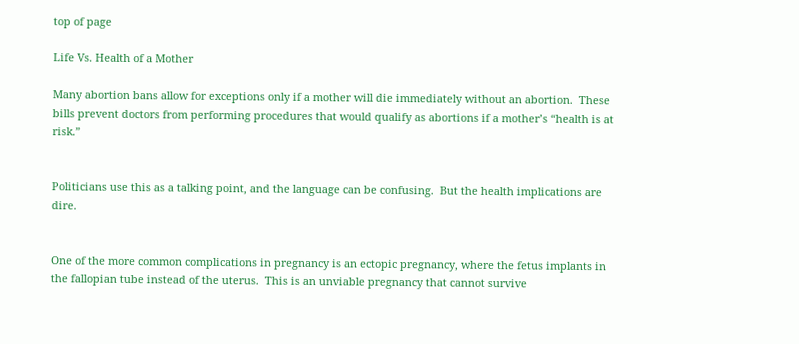top of page

Life Vs. Health of a Mother

Many abortion bans allow for exceptions only if a mother will die immediately without an abortion.  These bills prevent doctors from performing procedures that would qualify as abortions if a mother’s “health is at risk.”


Politicians use this as a talking point, and the language can be confusing.  But the health implications are dire.


One of the more common complications in pregnancy is an ectopic pregnancy, where the fetus implants in the fallopian tube instead of the uterus.  This is an unviable pregnancy that cannot survive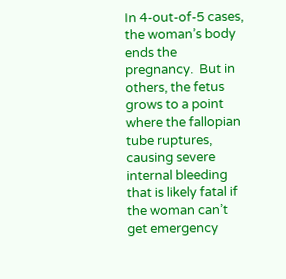In 4-out-of-5 cases, the woman’s body ends the pregnancy.  But in others, the fetus grows to a point where the fallopian tube ruptures, causing severe internal bleeding that is likely fatal if the woman can’t get emergency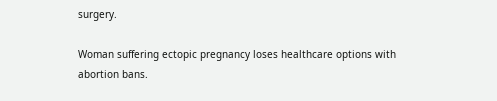surgery.

Woman suffering ectopic pregnancy loses healthcare options with abortion bans.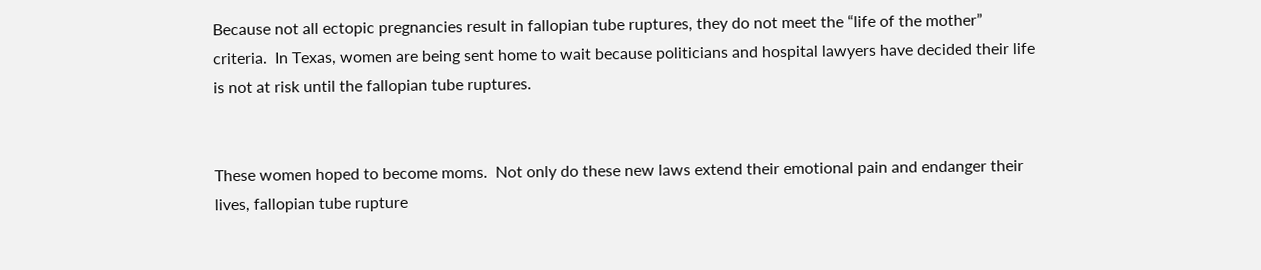Because not all ectopic pregnancies result in fallopian tube ruptures, they do not meet the “life of the mother” criteria.  In Texas, women are being sent home to wait because politicians and hospital lawyers have decided their life is not at risk until the fallopian tube ruptures.


These women hoped to become moms.  Not only do these new laws extend their emotional pain and endanger their lives, fallopian tube rupture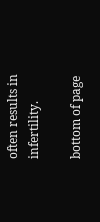often results in infertility.

bottom of page